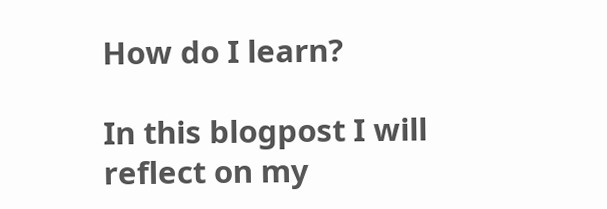How do I learn?

In this blogpost I will reflect on my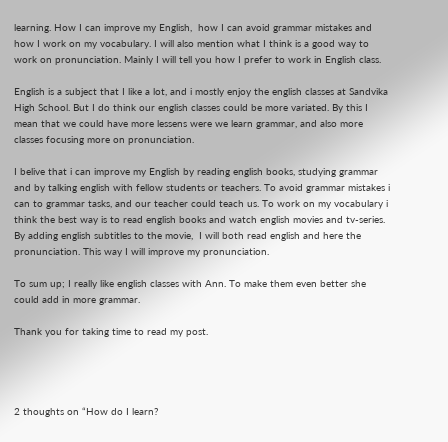learning. How I can improve my English,  how I can avoid grammar mistakes and how I work on my vocabulary. I will also mention what I think is a good way to work on pronunciation. Mainly I will tell you how I prefer to work in English class.

English is a subject that I like a lot, and i mostly enjoy the english classes at Sandvika High School. But I do think our english classes could be more variated. By this I mean that we could have more lessens were we learn grammar, and also more classes focusing more on pronunciation.

I belive that i can improve my English by reading english books, studying grammar and by talking english with fellow students or teachers. To avoid grammar mistakes i can to grammar tasks, and our teacher could teach us. To work on my vocabulary i think the best way is to read english books and watch english movies and tv-series. By adding english subtitles to the movie,  I will both read english and here the pronunciation. This way I will improve my pronunciation.

To sum up; I really like english classes with Ann. To make them even better she could add in more grammar.

Thank you for taking time to read my post.




2 thoughts on “How do I learn?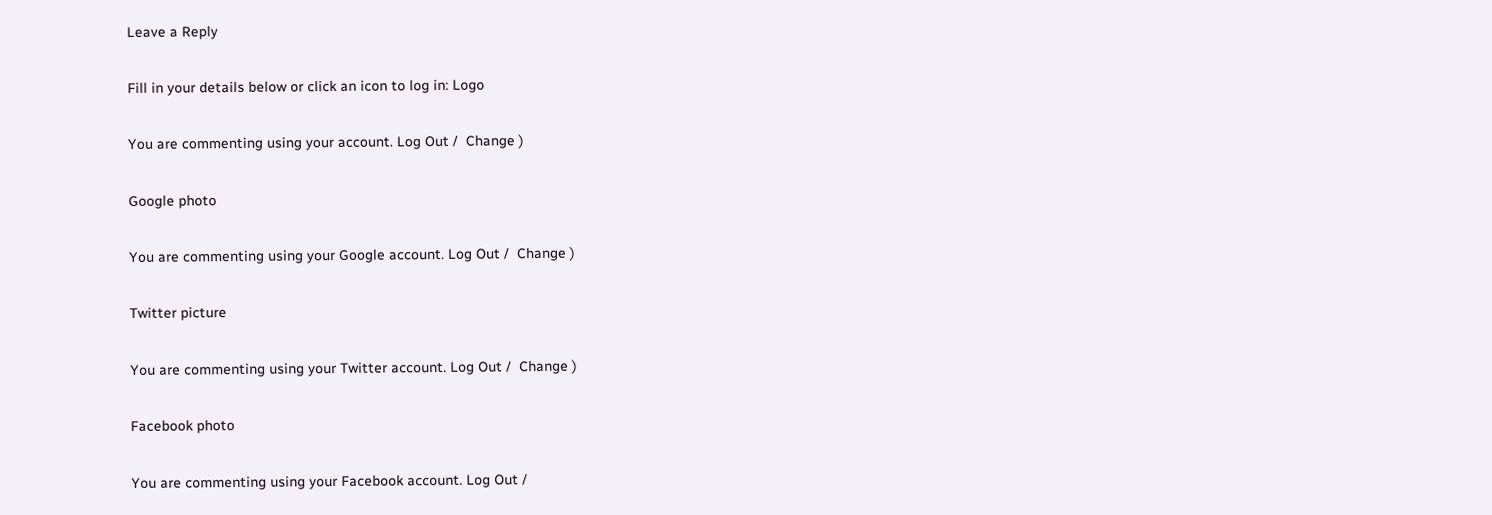Leave a Reply

Fill in your details below or click an icon to log in: Logo

You are commenting using your account. Log Out /  Change )

Google photo

You are commenting using your Google account. Log Out /  Change )

Twitter picture

You are commenting using your Twitter account. Log Out /  Change )

Facebook photo

You are commenting using your Facebook account. Log Out /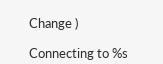Change )

Connecting to %s